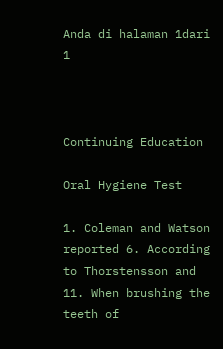Anda di halaman 1dari 1



Continuing Education

Oral Hygiene Test

1. Coleman and Watson reported 6. According to Thorstensson and 11. When brushing the teeth of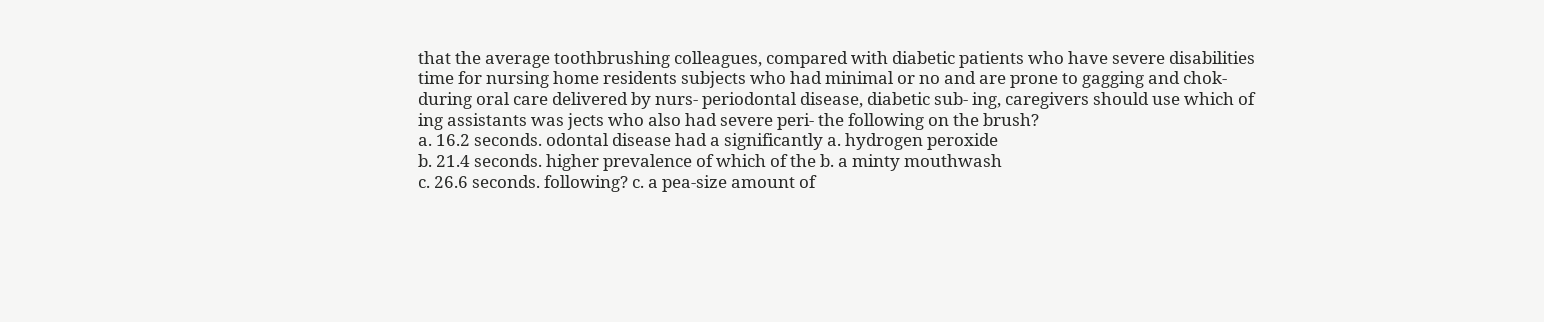that the average toothbrushing colleagues, compared with diabetic patients who have severe disabilities
time for nursing home residents subjects who had minimal or no and are prone to gagging and chok-
during oral care delivered by nurs- periodontal disease, diabetic sub- ing, caregivers should use which of
ing assistants was jects who also had severe peri- the following on the brush?
a. 16.2 seconds. odontal disease had a significantly a. hydrogen peroxide
b. 21.4 seconds. higher prevalence of which of the b. a minty mouthwash
c. 26.6 seconds. following? c. a pea-size amount of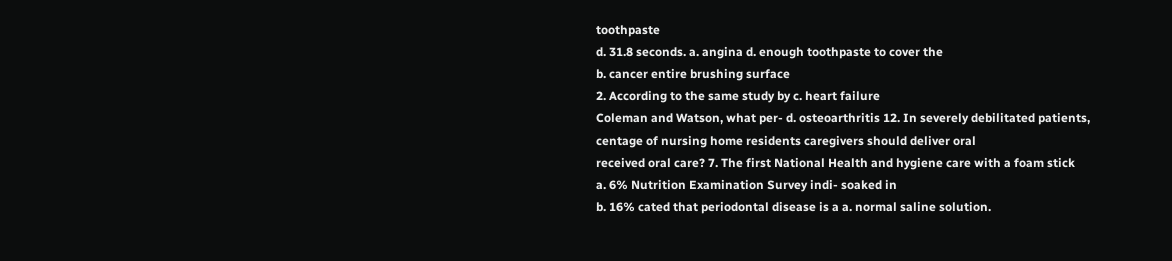toothpaste
d. 31.8 seconds. a. angina d. enough toothpaste to cover the
b. cancer entire brushing surface
2. According to the same study by c. heart failure
Coleman and Watson, what per- d. osteoarthritis 12. In severely debilitated patients,
centage of nursing home residents caregivers should deliver oral
received oral care? 7. The first National Health and hygiene care with a foam stick
a. 6% Nutrition Examination Survey indi- soaked in
b. 16% cated that periodontal disease is a a. normal saline solution.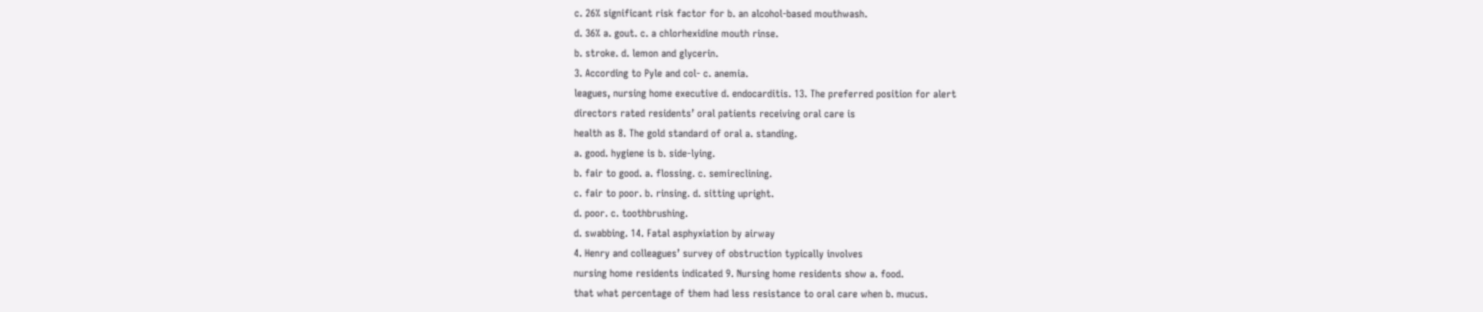c. 26% significant risk factor for b. an alcohol-based mouthwash.
d. 36% a. gout. c. a chlorhexidine mouth rinse.
b. stroke. d. lemon and glycerin.
3. According to Pyle and col- c. anemia.
leagues, nursing home executive d. endocarditis. 13. The preferred position for alert
directors rated residents’ oral patients receiving oral care is
health as 8. The gold standard of oral a. standing.
a. good. hygiene is b. side-lying.
b. fair to good. a. flossing. c. semireclining.
c. fair to poor. b. rinsing. d. sitting upright.
d. poor. c. toothbrushing.
d. swabbing. 14. Fatal asphyxiation by airway
4. Henry and colleagues’ survey of obstruction typically involves
nursing home residents indicated 9. Nursing home residents show a. food.
that what percentage of them had less resistance to oral care when b. mucus.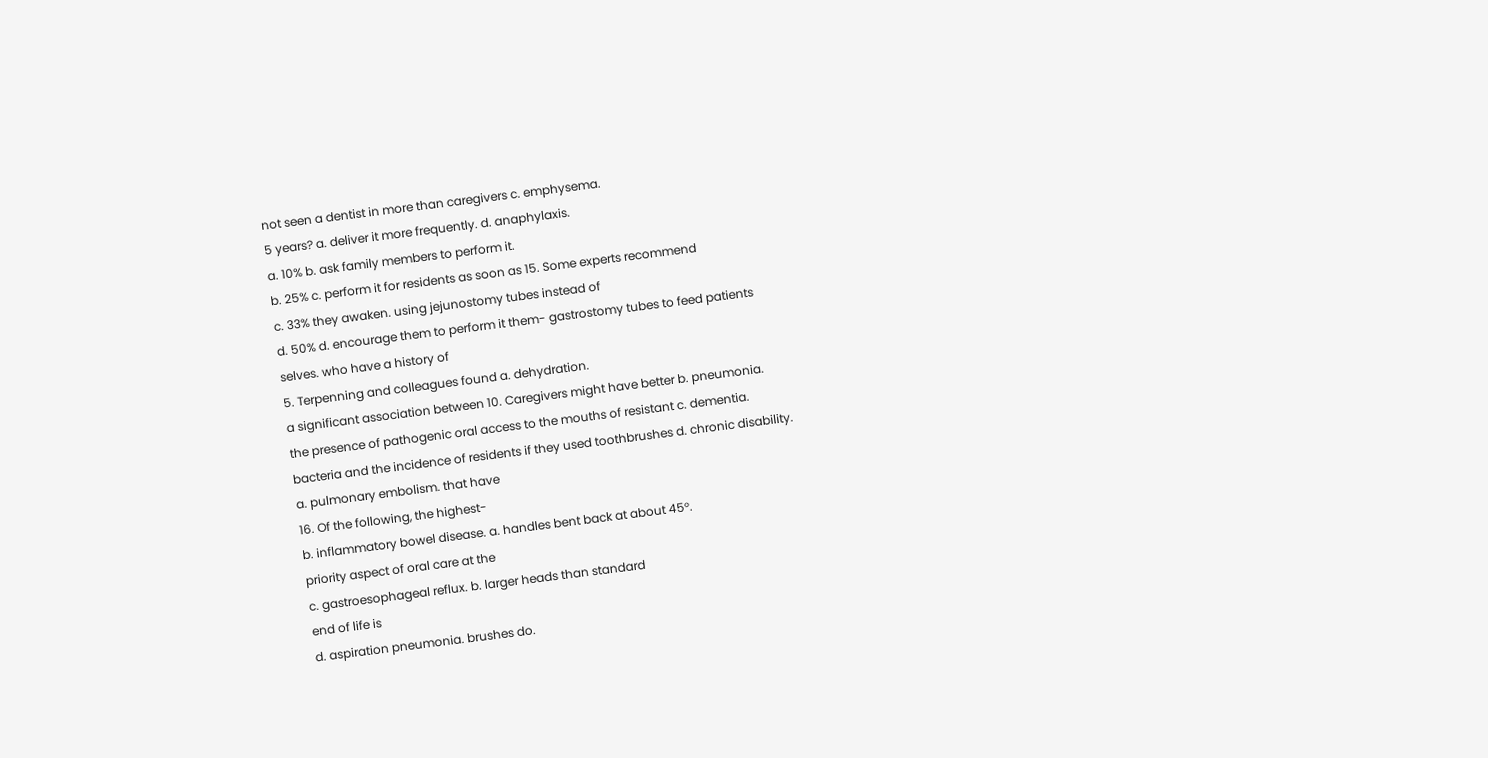not seen a dentist in more than caregivers c. emphysema.
5 years? a. deliver it more frequently. d. anaphylaxis.
a. 10% b. ask family members to perform it.
b. 25% c. perform it for residents as soon as 15. Some experts recommend
c. 33% they awaken. using jejunostomy tubes instead of
d. 50% d. encourage them to perform it them- gastrostomy tubes to feed patients
selves. who have a history of
5. Terpenning and colleagues found a. dehydration.
a significant association between 10. Caregivers might have better b. pneumonia.
the presence of pathogenic oral access to the mouths of resistant c. dementia.
bacteria and the incidence of residents if they used toothbrushes d. chronic disability.
a. pulmonary embolism. that have
16. Of the following, the highest-
b. inflammatory bowel disease. a. handles bent back at about 45°.
priority aspect of oral care at the
c. gastroesophageal reflux. b. larger heads than standard
end of life is
d. aspiration pneumonia. brushes do.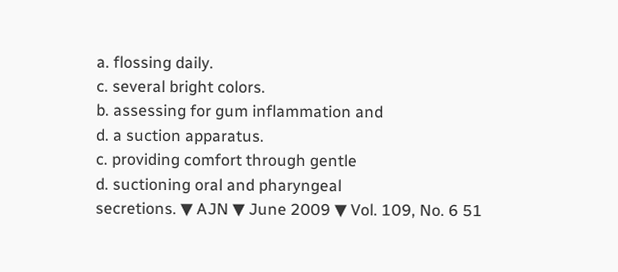a. flossing daily.
c. several bright colors.
b. assessing for gum inflammation and
d. a suction apparatus.
c. providing comfort through gentle
d. suctioning oral and pharyngeal
secretions. ▼ AJN ▼ June 2009 ▼ Vol. 109, No. 6 51